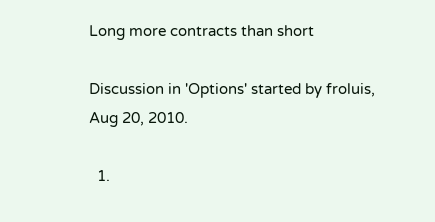Long more contracts than short

Discussion in 'Options' started by froluis, Aug 20, 2010.

  1.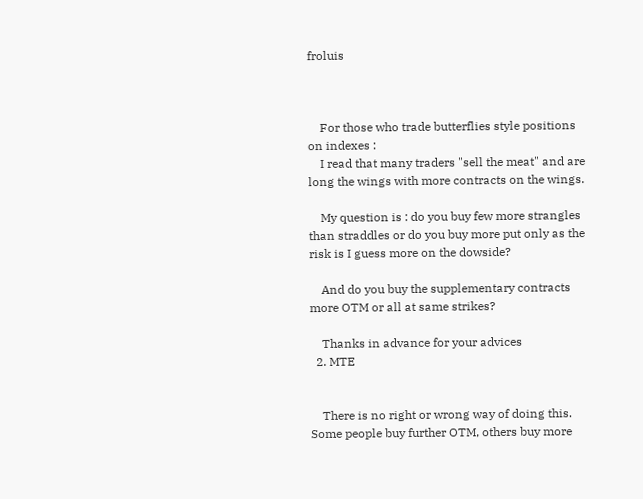froluis



    For those who trade butterflies style positions on indexes :
    I read that many traders "sell the meat" and are long the wings with more contracts on the wings.

    My question is : do you buy few more strangles than straddles or do you buy more put only as the risk is I guess more on the dowside?

    And do you buy the supplementary contracts more OTM or all at same strikes?

    Thanks in advance for your advices
  2. MTE


    There is no right or wrong way of doing this. Some people buy further OTM, others buy more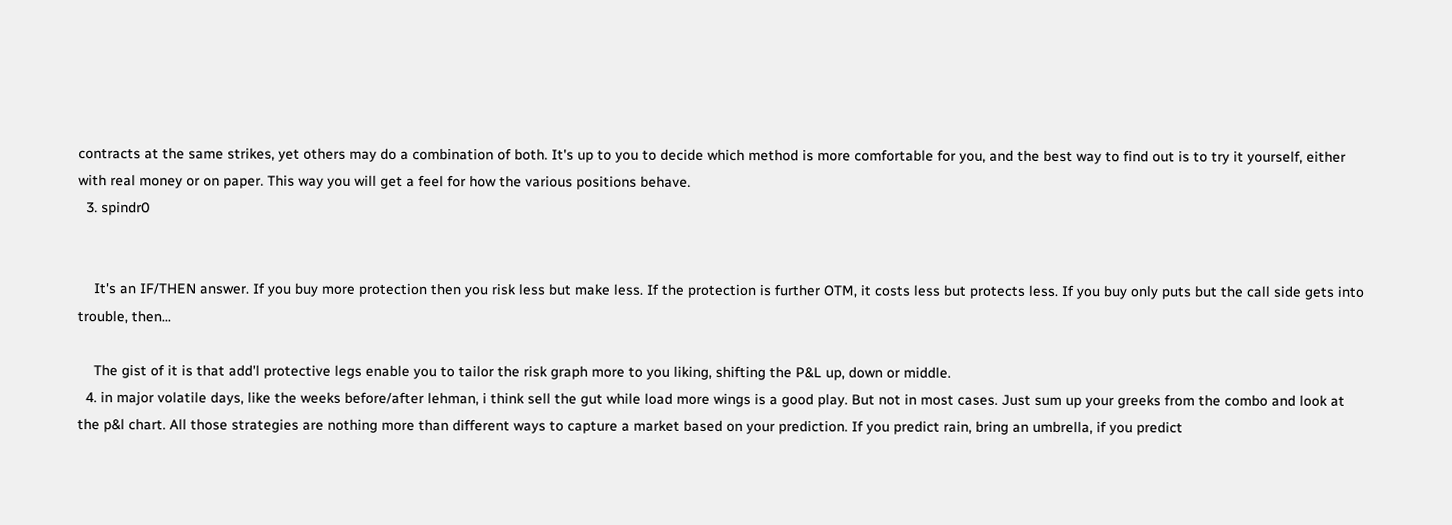contracts at the same strikes, yet others may do a combination of both. It's up to you to decide which method is more comfortable for you, and the best way to find out is to try it yourself, either with real money or on paper. This way you will get a feel for how the various positions behave.
  3. spindr0


    It's an IF/THEN answer. If you buy more protection then you risk less but make less. If the protection is further OTM, it costs less but protects less. If you buy only puts but the call side gets into trouble, then...

    The gist of it is that add'l protective legs enable you to tailor the risk graph more to you liking, shifting the P&L up, down or middle.
  4. in major volatile days, like the weeks before/after lehman, i think sell the gut while load more wings is a good play. But not in most cases. Just sum up your greeks from the combo and look at the p&l chart. All those strategies are nothing more than different ways to capture a market based on your prediction. If you predict rain, bring an umbrella, if you predict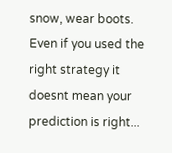snow, wear boots. Even if you used the right strategy it doesnt mean your prediction is right...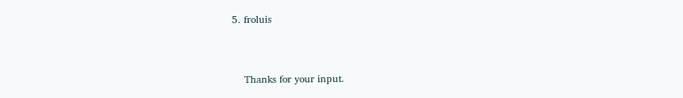5. froluis


    Thanks for your input.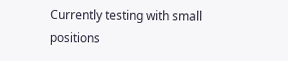Currently testing with small positions